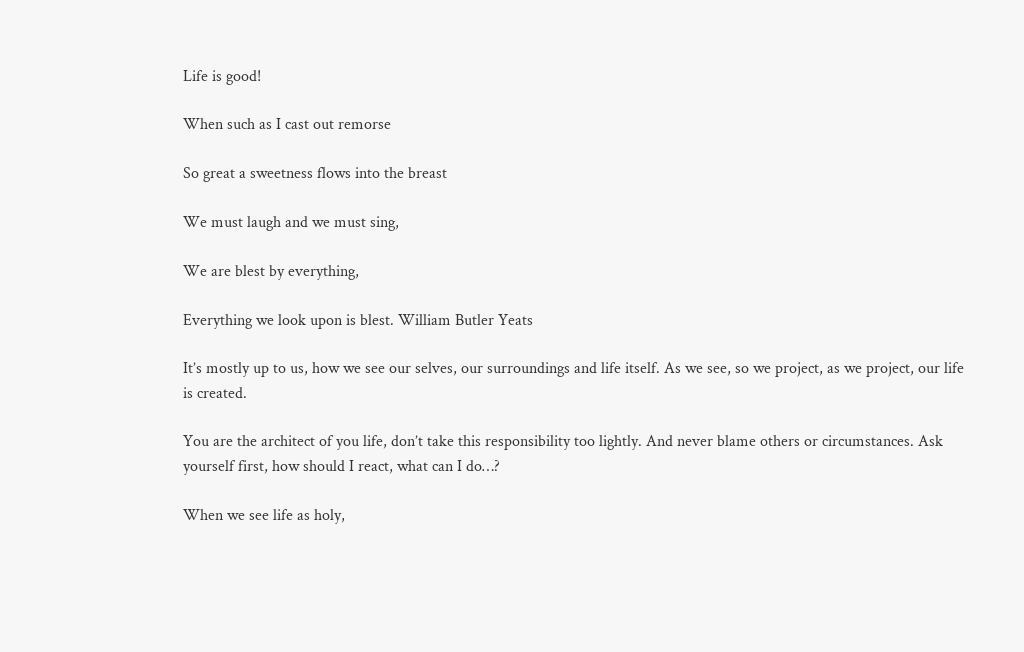Life is good!

When such as I cast out remorse

So great a sweetness flows into the breast

We must laugh and we must sing,

We are blest by everything,

Everything we look upon is blest. William Butler Yeats

It’s mostly up to us, how we see our selves, our surroundings and life itself. As we see, so we project, as we project, our life is created.

You are the architect of you life, don’t take this responsibility too lightly. And never blame others or circumstances. Ask yourself first, how should I react, what can I do…?

When we see life as holy,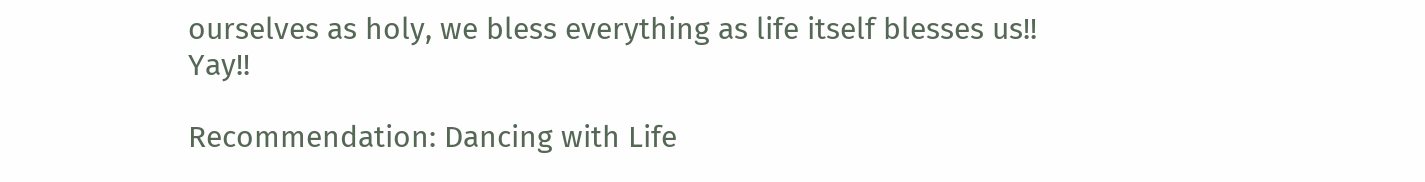ourselves as holy, we bless everything as life itself blesses us!! Yay!!

Recommendation: Dancing with Life